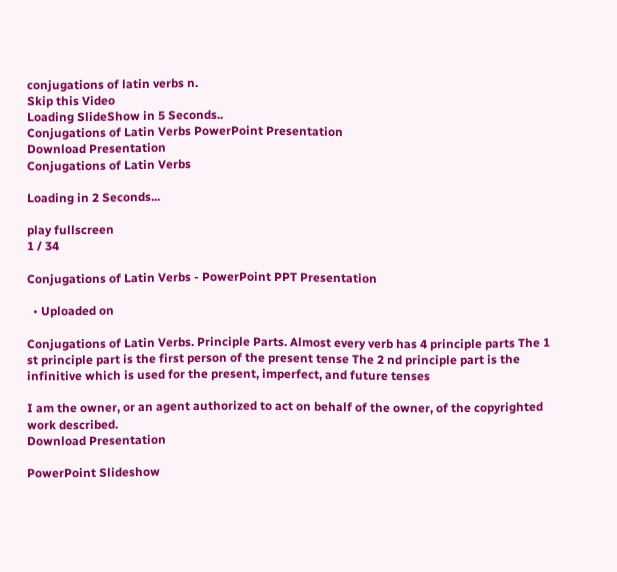conjugations of latin verbs n.
Skip this Video
Loading SlideShow in 5 Seconds..
Conjugations of Latin Verbs PowerPoint Presentation
Download Presentation
Conjugations of Latin Verbs

Loading in 2 Seconds...

play fullscreen
1 / 34

Conjugations of Latin Verbs - PowerPoint PPT Presentation

  • Uploaded on

Conjugations of Latin Verbs. Principle Parts. Almost every verb has 4 principle parts The 1 st principle part is the first person of the present tense The 2 nd principle part is the infinitive which is used for the present, imperfect, and future tenses

I am the owner, or an agent authorized to act on behalf of the owner, of the copyrighted work described.
Download Presentation

PowerPoint Slideshow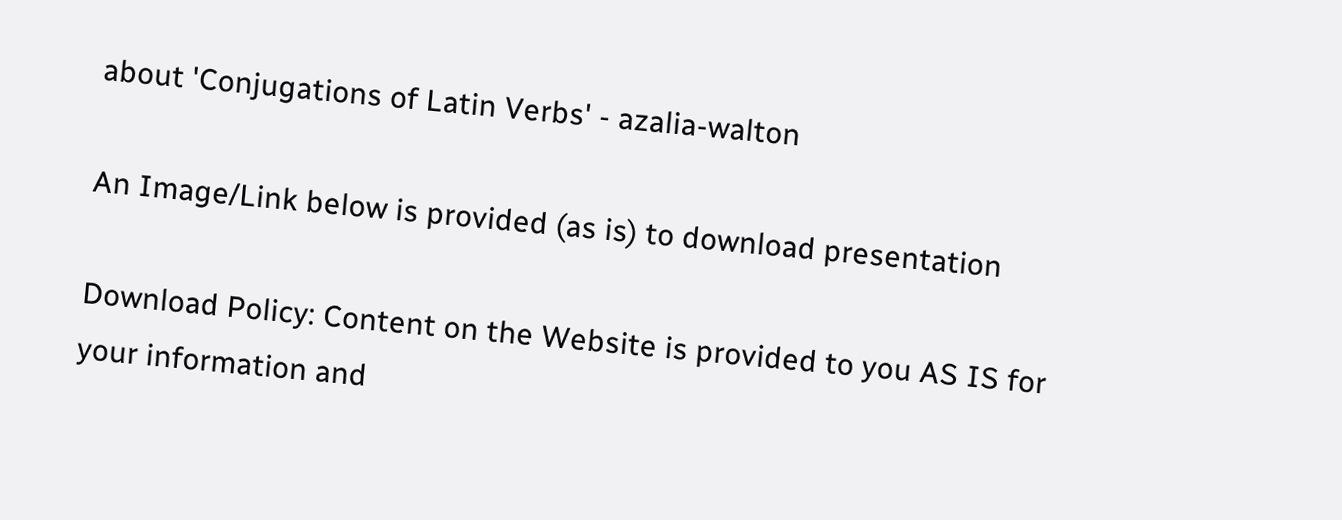about 'Conjugations of Latin Verbs' - azalia-walton

An Image/Link below is provided (as is) to download presentation

Download Policy: Content on the Website is provided to you AS IS for your information and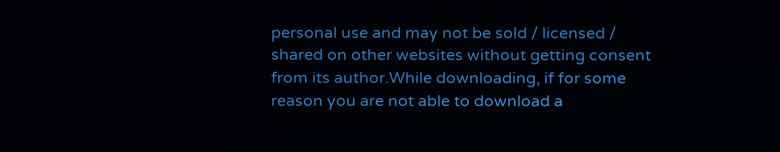personal use and may not be sold / licensed / shared on other websites without getting consent from its author.While downloading, if for some reason you are not able to download a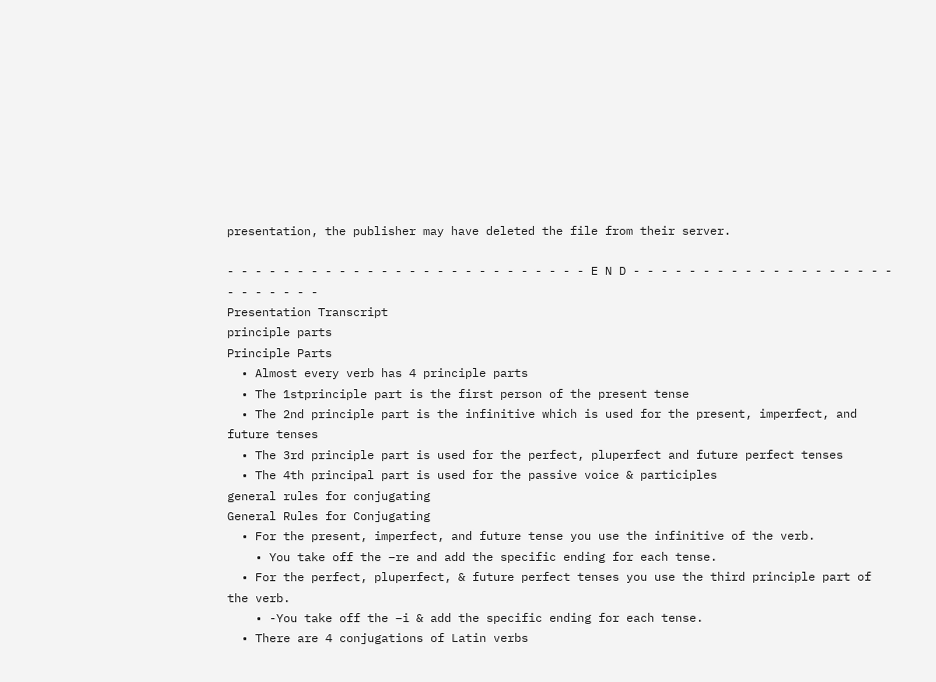presentation, the publisher may have deleted the file from their server.

- - - - - - - - - - - - - - - - - - - - - - - - - - E N D - - - - - - - - - - - - - - - - - - - - - - - - - -
Presentation Transcript
principle parts
Principle Parts
  • Almost every verb has 4 principle parts
  • The 1stprinciple part is the first person of the present tense
  • The 2nd principle part is the infinitive which is used for the present, imperfect, and future tenses
  • The 3rd principle part is used for the perfect, pluperfect and future perfect tenses
  • The 4th principal part is used for the passive voice & participles
general rules for conjugating
General Rules for Conjugating
  • For the present, imperfect, and future tense you use the infinitive of the verb.
    • You take off the –re and add the specific ending for each tense.
  • For the perfect, pluperfect, & future perfect tenses you use the third principle part of the verb.
    • -You take off the –i & add the specific ending for each tense.
  • There are 4 conjugations of Latin verbs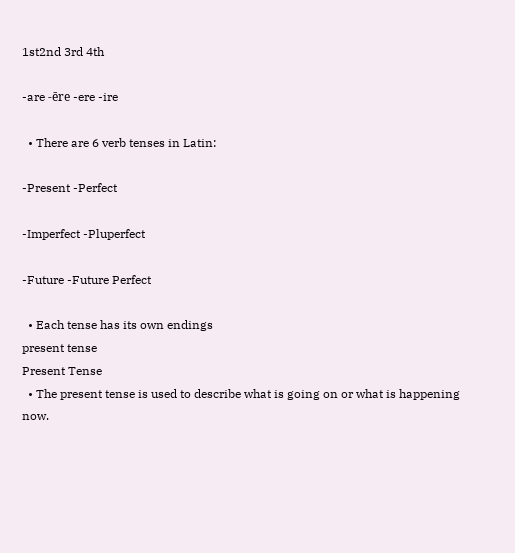1st2nd 3rd 4th

-are -ēre -ere -ire

  • There are 6 verb tenses in Latin:

-Present -Perfect

-Imperfect -Pluperfect

-Future -Future Perfect

  • Each tense has its own endings
present tense
Present Tense
  • The present tense is used to describe what is going on or what is happening now.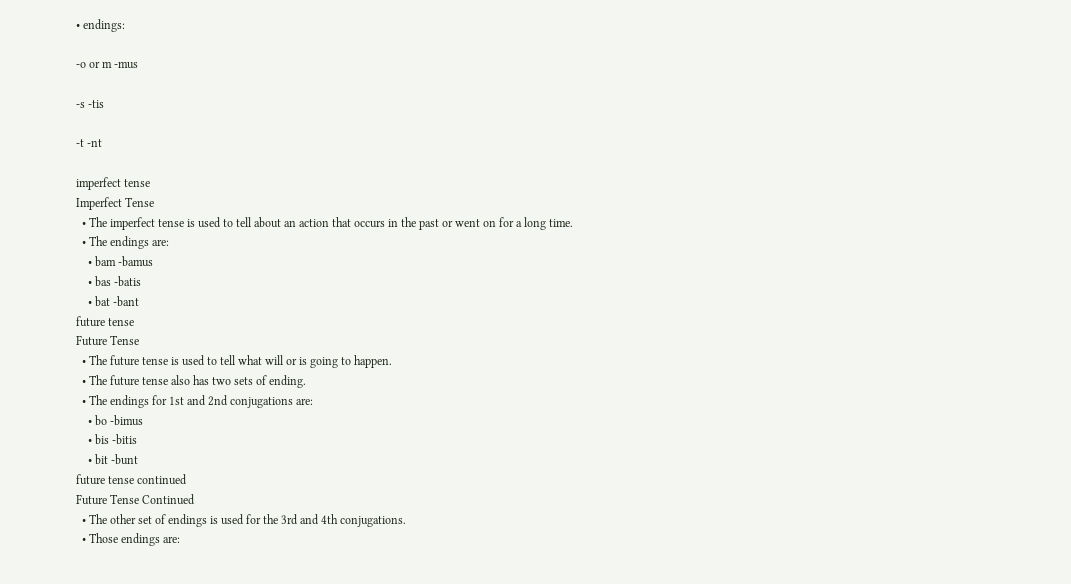• endings:

-o or m -mus

-s -tis

-t -nt

imperfect tense
Imperfect Tense
  • The imperfect tense is used to tell about an action that occurs in the past or went on for a long time.
  • The endings are:
    • bam -bamus
    • bas -batis
    • bat -bant
future tense
Future Tense
  • The future tense is used to tell what will or is going to happen.
  • The future tense also has two sets of ending.
  • The endings for 1st and 2nd conjugations are:
    • bo -bimus
    • bis -bitis
    • bit -bunt
future tense continued
Future Tense Continued
  • The other set of endings is used for the 3rd and 4th conjugations.
  • Those endings are: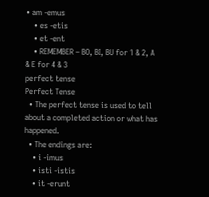• am -emus
    • es -etis
    • et -ent
    • REMEMBER – BO, BI, BU for 1 & 2, A & E for 4 & 3
perfect tense
Perfect Tense
  • The perfect tense is used to tell about a completed action or what has happened.
  • The endings are:
    • i -imus
    • isti -istis
    • it -erunt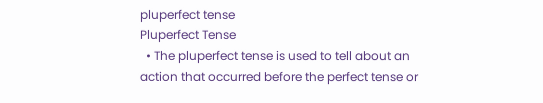pluperfect tense
Pluperfect Tense
  • The pluperfect tense is used to tell about an action that occurred before the perfect tense or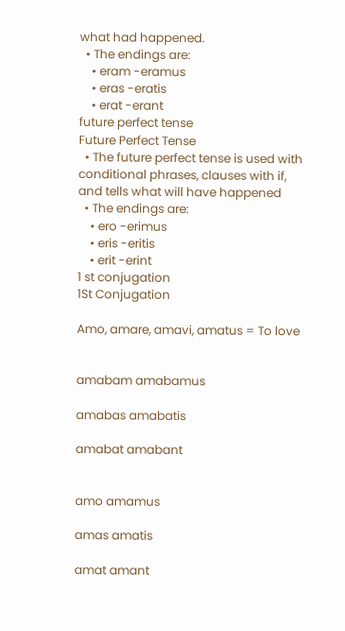what had happened.
  • The endings are:
    • eram -eramus
    • eras -eratis
    • erat -erant
future perfect tense
Future Perfect Tense
  • The future perfect tense is used with conditional phrases, clauses with if, and tells what will have happened
  • The endings are:
    • ero -erimus
    • eris -eritis
    • erit -erint
1 st conjugation
1St Conjugation

Amo, amare, amavi, amatus = To love


amabam amabamus

amabas amabatis

amabat amabant


amo amamus

amas amatis

amat amant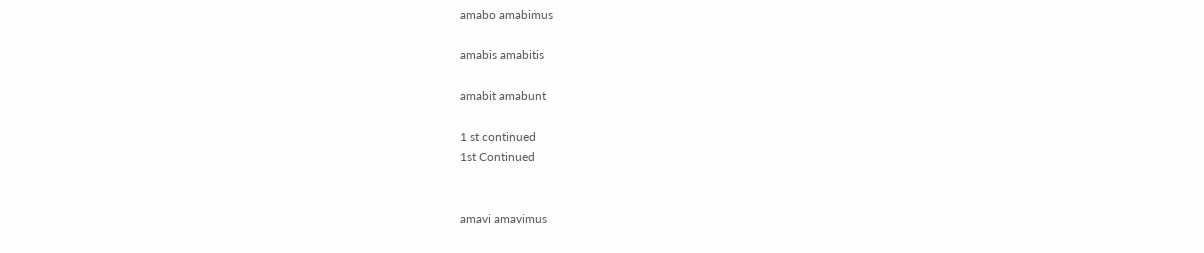amabo amabimus

amabis amabitis

amabit amabunt

1 st continued
1st Continued


amavi amavimus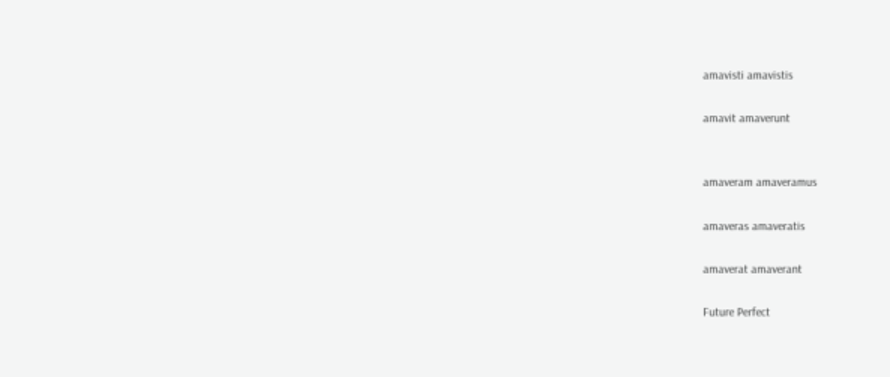amavisti amavistis

amavit amaverunt


amaveram amaveramus

amaveras amaveratis

amaverat amaverant

Future Perfect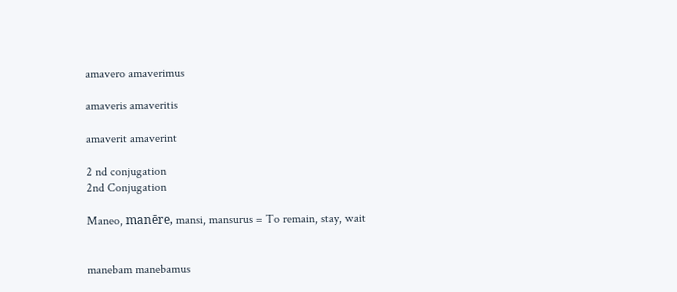amavero amaverimus

amaveris amaveritis

amaverit amaverint

2 nd conjugation
2nd Conjugation

Maneo, manēre, mansi, mansurus = To remain, stay, wait


manebam manebamus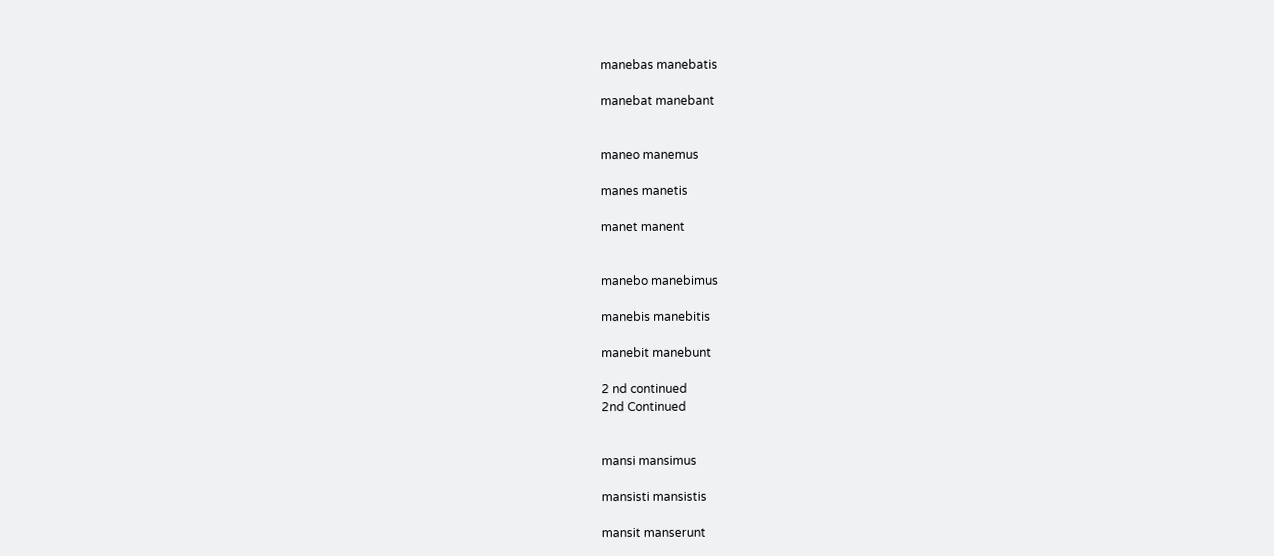manebas manebatis

manebat manebant


maneo manemus

manes manetis

manet manent


manebo manebimus

manebis manebitis

manebit manebunt

2 nd continued
2nd Continued


mansi mansimus

mansisti mansistis

mansit manserunt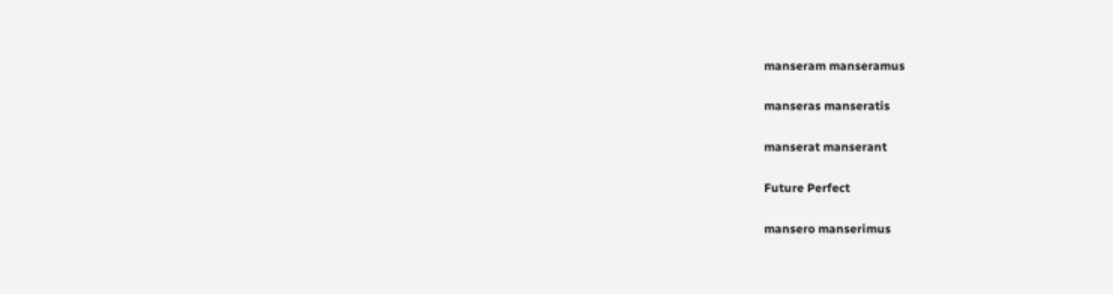manseram manseramus

manseras manseratis

manserat manserant

Future Perfect

mansero manserimus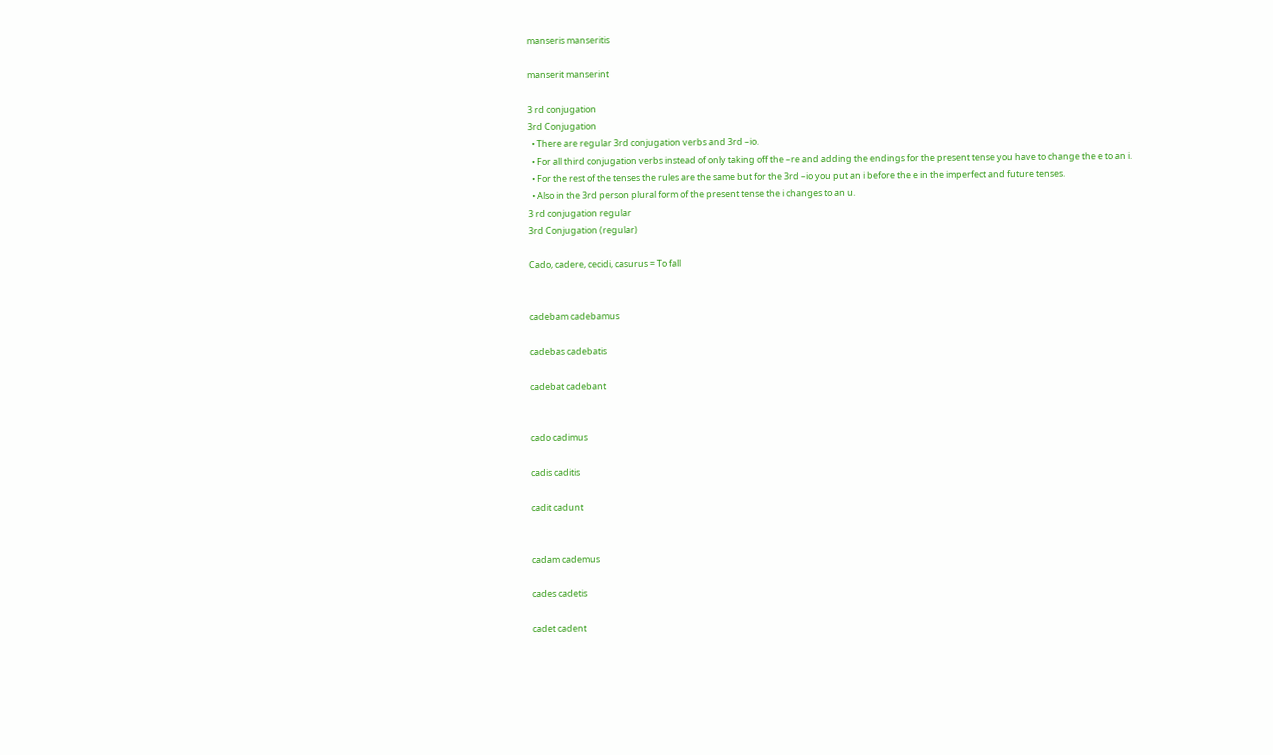manseris manseritis

manserit manserint

3 rd conjugation
3rd Conjugation
  • There are regular 3rd conjugation verbs and 3rd –io.
  • For all third conjugation verbs instead of only taking off the –re and adding the endings for the present tense you have to change the e to an i.
  • For the rest of the tenses the rules are the same but for the 3rd –io you put an i before the e in the imperfect and future tenses.
  • Also in the 3rd person plural form of the present tense the i changes to an u.
3 rd conjugation regular
3rd Conjugation (regular)

Cado, cadere, cecidi, casurus = To fall


cadebam cadebamus

cadebas cadebatis

cadebat cadebant


cado cadimus

cadis caditis

cadit cadunt


cadam cademus

cades cadetis

cadet cadent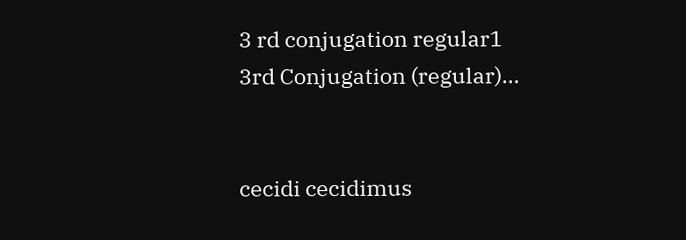3 rd conjugation regular1
3rd Conjugation (regular)…


cecidi cecidimus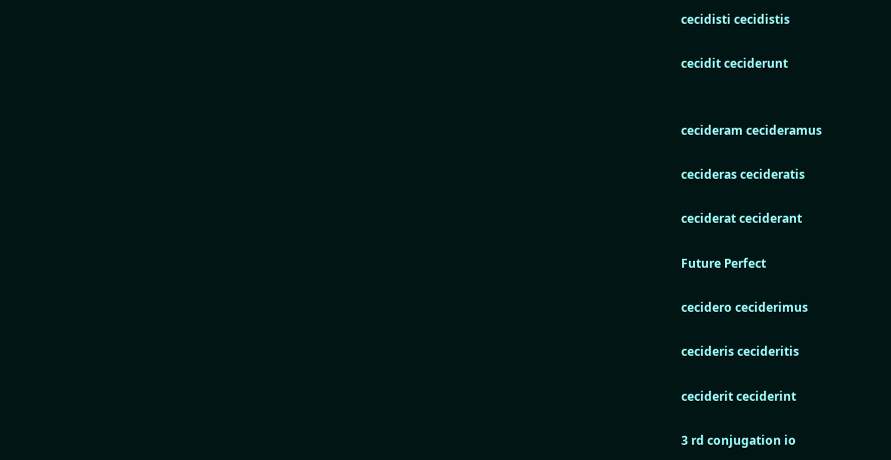cecidisti cecidistis

cecidit ceciderunt


cecideram cecideramus

cecideras cecideratis

ceciderat ceciderant

Future Perfect

cecidero ceciderimus

cecideris cecideritis

ceciderit ceciderint

3 rd conjugation io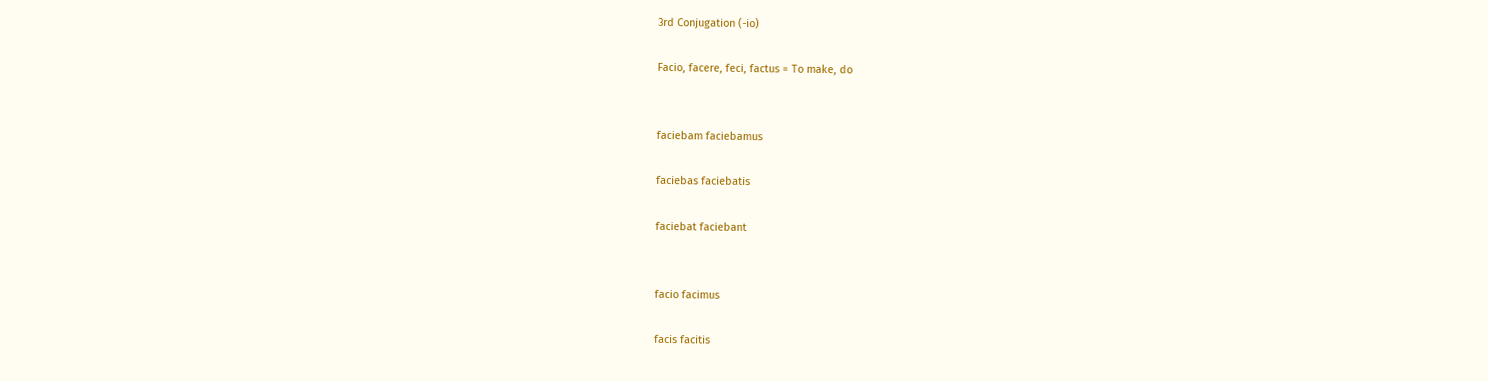3rd Conjugation (-io)

Facio, facere, feci, factus = To make, do


faciebam faciebamus

faciebas faciebatis

faciebat faciebant


facio facimus

facis facitis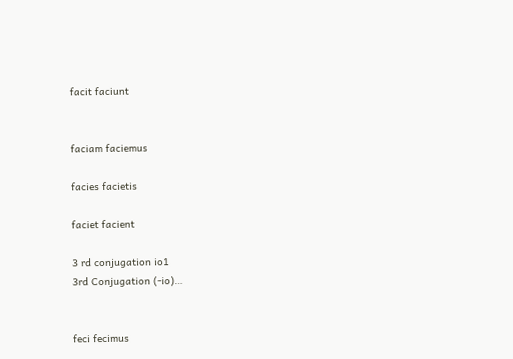facit faciunt


faciam faciemus

facies facietis

faciet facient

3 rd conjugation io1
3rd Conjugation (-io)…


feci fecimus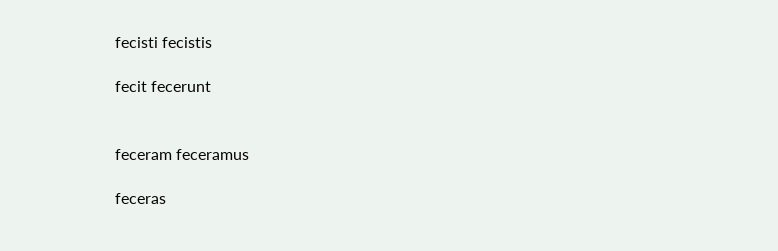fecisti fecistis

fecit fecerunt


feceram feceramus

feceras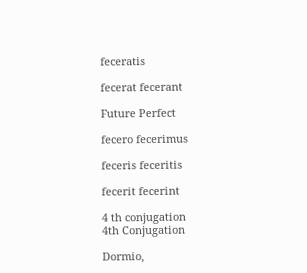feceratis

fecerat fecerant

Future Perfect

fecero fecerimus

feceris feceritis

fecerit fecerint

4 th conjugation
4th Conjugation

Dormio,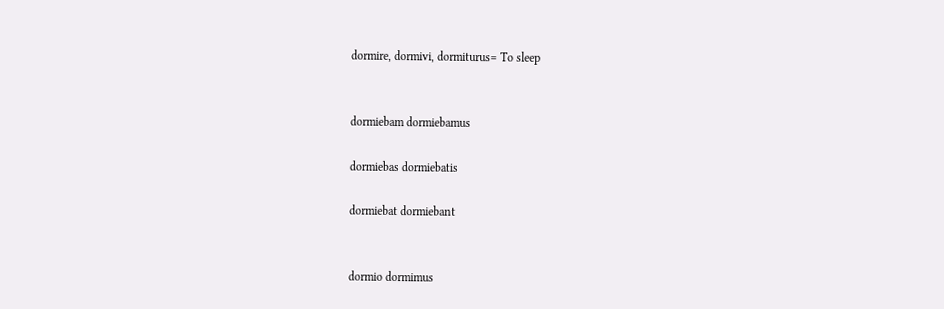dormire, dormivi, dormiturus= To sleep


dormiebam dormiebamus

dormiebas dormiebatis

dormiebat dormiebant


dormio dormimus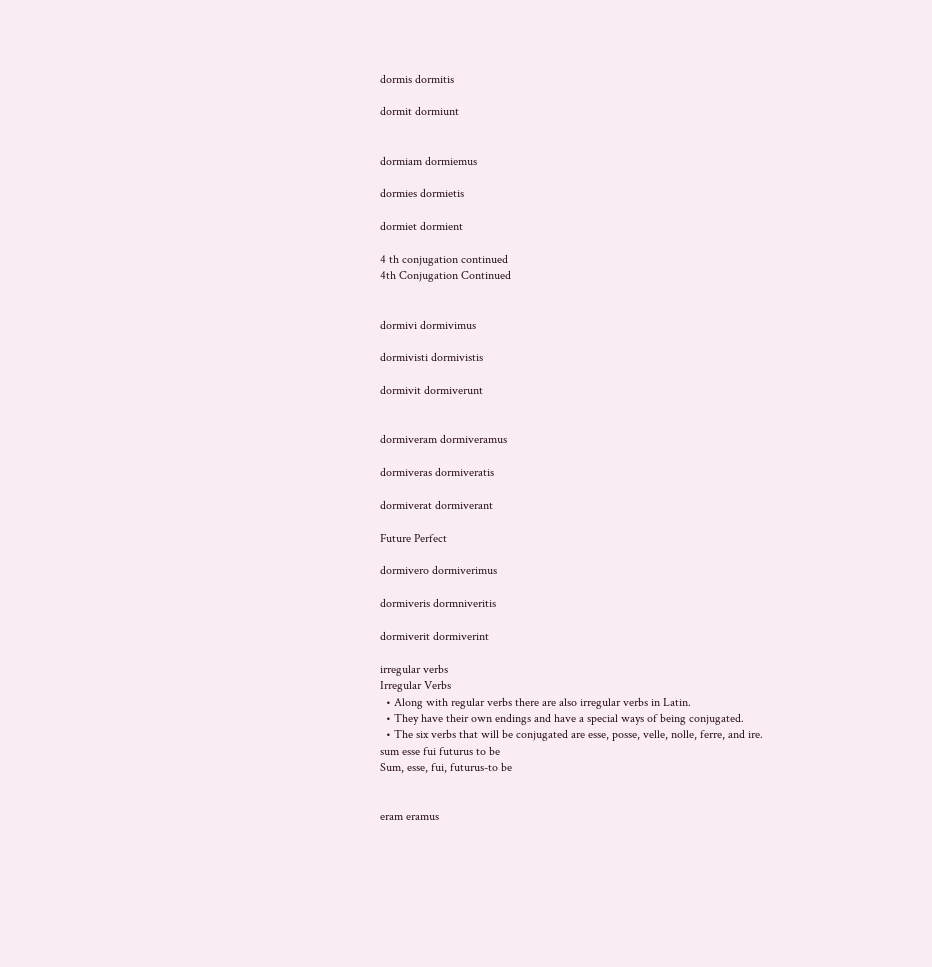dormis dormitis

dormit dormiunt


dormiam dormiemus

dormies dormietis

dormiet dormient

4 th conjugation continued
4th Conjugation Continued


dormivi dormivimus

dormivisti dormivistis

dormivit dormiverunt


dormiveram dormiveramus

dormiveras dormiveratis

dormiverat dormiverant

Future Perfect

dormivero dormiverimus

dormiveris dormniveritis

dormiverit dormiverint

irregular verbs
Irregular Verbs
  • Along with regular verbs there are also irregular verbs in Latin.
  • They have their own endings and have a special ways of being conjugated.
  • The six verbs that will be conjugated are esse, posse, velle, nolle, ferre, and ire.
sum esse fui futurus to be
Sum, esse, fui, futurus-to be


eram eramus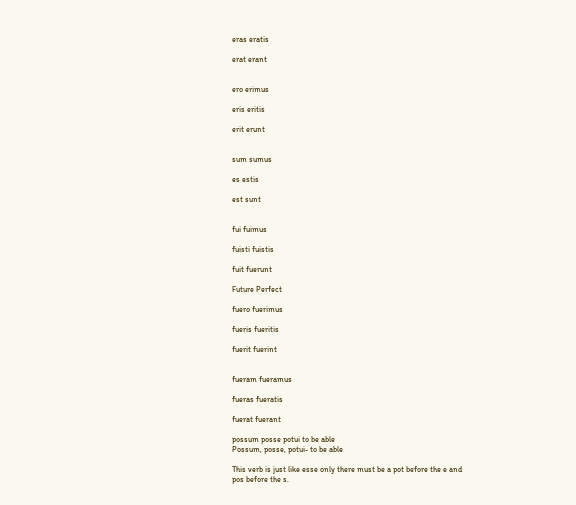eras eratis

erat erant


ero erimus

eris eritis

erit erunt


sum sumus

es estis

est sunt


fui fuimus

fuisti fuistis

fuit fuerunt

Future Perfect

fuero fuerimus

fueris fueritis

fuerit fuerint


fueram fueramus

fueras fueratis

fuerat fuerant

possum posse potui to be able
Possum, posse, potui- to be able

This verb is just like esse only there must be a pot before the e and pos before the s.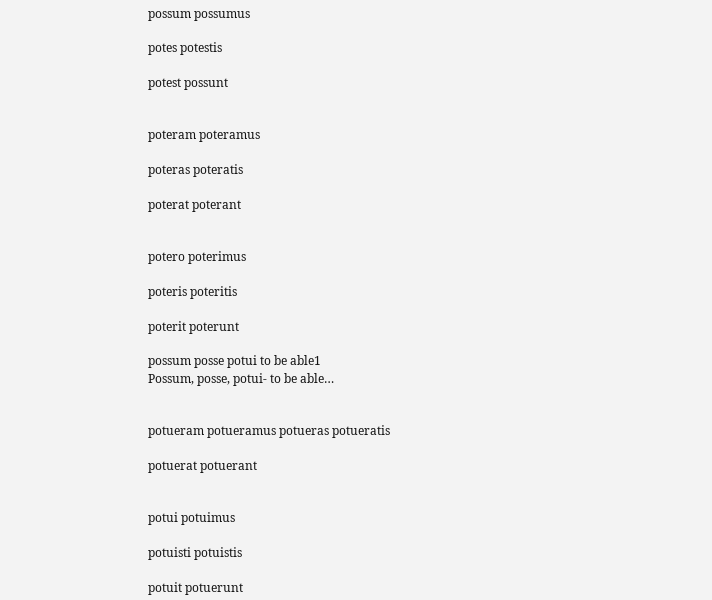possum possumus

potes potestis

potest possunt


poteram poteramus

poteras poteratis

poterat poterant


potero poterimus

poteris poteritis

poterit poterunt

possum posse potui to be able1
Possum, posse, potui- to be able…


potueram potueramus potueras potueratis

potuerat potuerant


potui potuimus

potuisti potuistis

potuit potuerunt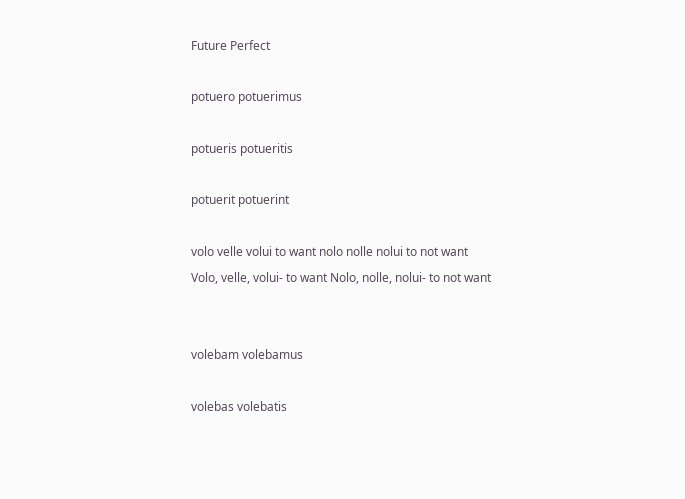Future Perfect

potuero potuerimus

potueris potueritis

potuerit potuerint

volo velle volui to want nolo nolle nolui to not want
Volo, velle, volui- to want Nolo, nolle, nolui- to not want


volebam volebamus

volebas volebatis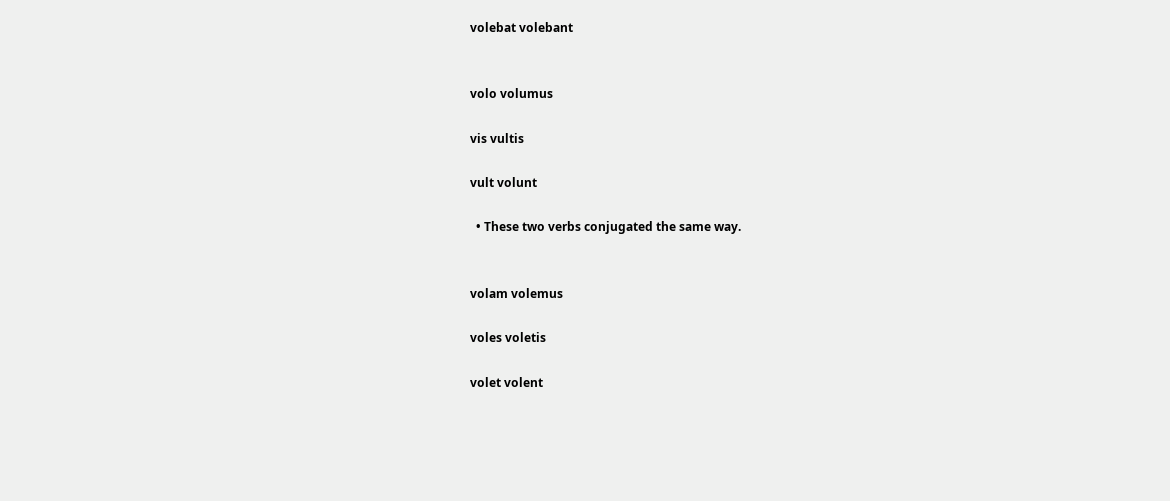volebat volebant


volo volumus

vis vultis

vult volunt

  • These two verbs conjugated the same way.


volam volemus

voles voletis

volet volent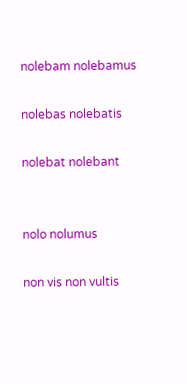nolebam nolebamus

nolebas nolebatis

nolebat nolebant


nolo nolumus

non vis non vultis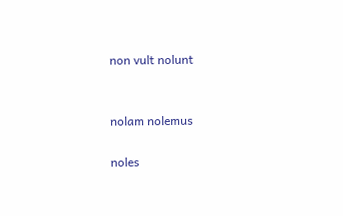non vult nolunt


nolam nolemus

noles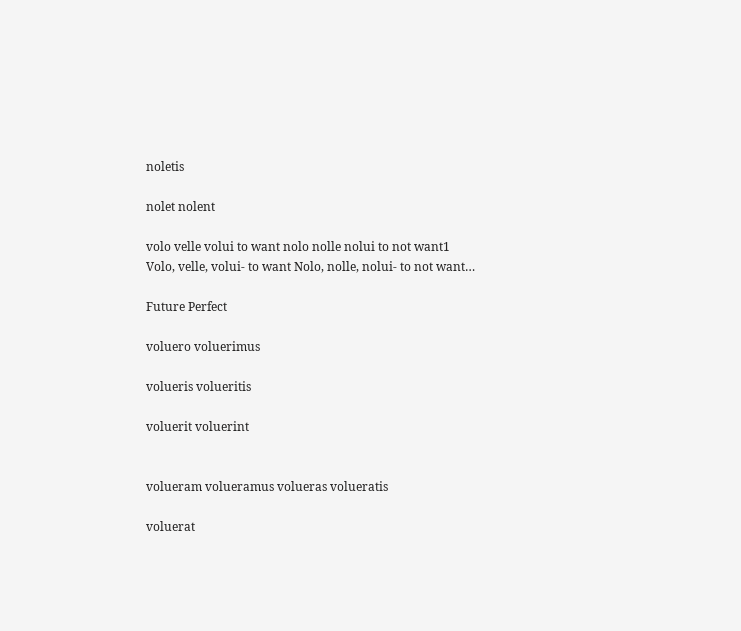noletis

nolet nolent

volo velle volui to want nolo nolle nolui to not want1
Volo, velle, volui- to want Nolo, nolle, nolui- to not want…

Future Perfect

voluero voluerimus

volueris volueritis

voluerit voluerint


volueram volueramus volueras volueratis

voluerat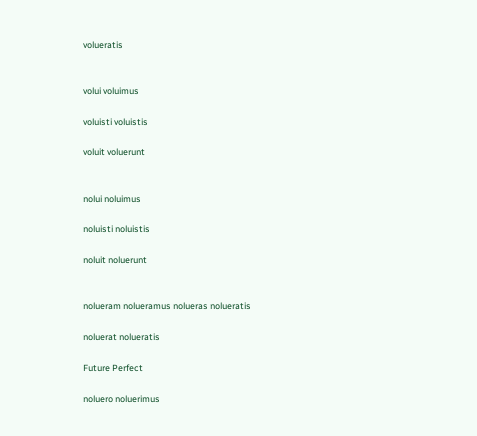volueratis


volui voluimus

voluisti voluistis

voluit voluerunt


nolui noluimus

noluisti noluistis

noluit noluerunt


nolueram nolueramus nolueras nolueratis

noluerat nolueratis

Future Perfect

noluero noluerimus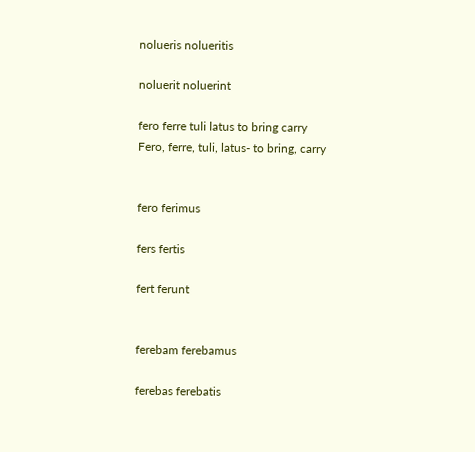nolueris nolueritis

noluerit noluerint

fero ferre tuli latus to bring carry
Fero, ferre, tuli, latus- to bring, carry


fero ferimus

fers fertis

fert ferunt


ferebam ferebamus

ferebas ferebatis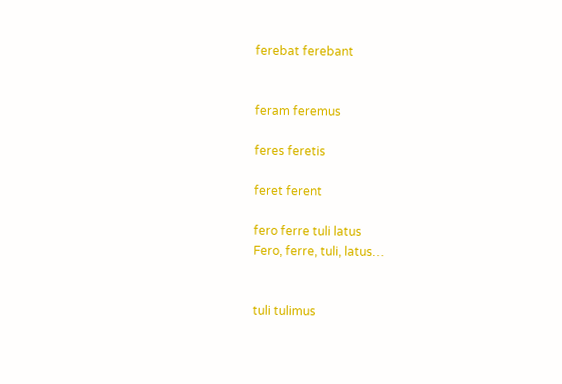ferebat ferebant


feram feremus

feres feretis

feret ferent

fero ferre tuli latus
Fero, ferre, tuli, latus…


tuli tulimus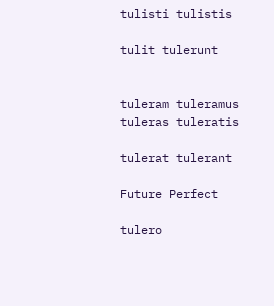tulisti tulistis

tulit tulerunt


tuleram tuleramus tuleras tuleratis

tulerat tulerant

Future Perfect

tulero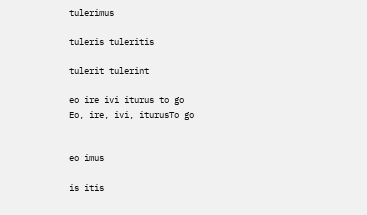tulerimus

tuleris tuleritis

tulerit tulerint

eo ire ivi iturus to go
Eo, ire, ivi, iturusTo go


eo imus

is itis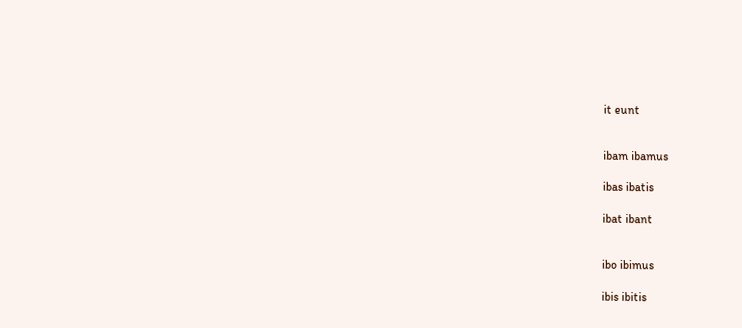it eunt


ibam ibamus

ibas ibatis

ibat ibant


ibo ibimus

ibis ibitis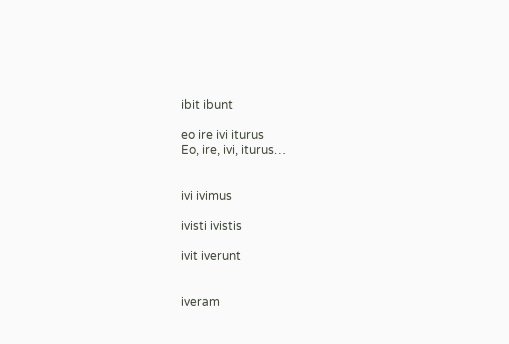ibit ibunt

eo ire ivi iturus
Eo, ire, ivi, iturus…


ivi ivimus

ivisti ivistis

ivit iverunt


iveram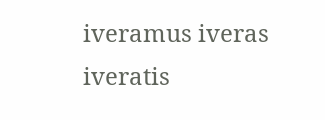iveramus iveras iveratis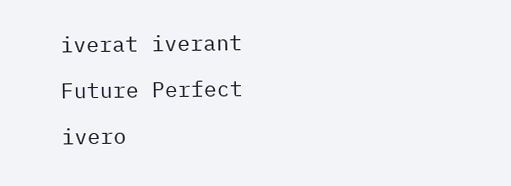iverat iverant

Future Perfect

ivero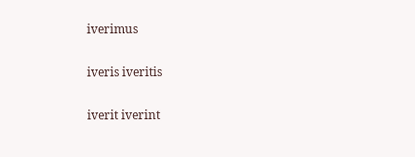iverimus

iveris iveritis

iverit iverint